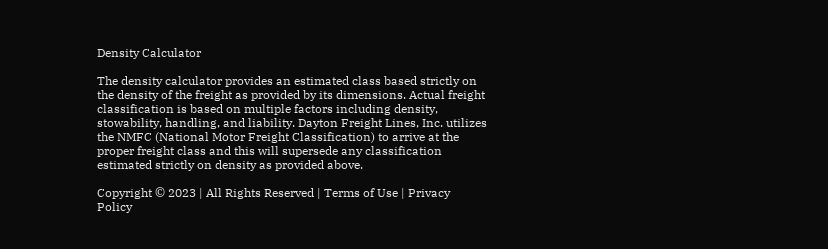Density Calculator

The density calculator provides an estimated class based strictly on the density of the freight as provided by its dimensions. Actual freight classification is based on multiple factors including density, stowability, handling, and liability. Dayton Freight Lines, Inc. utilizes the NMFC (National Motor Freight Classification) to arrive at the proper freight class and this will supersede any classification estimated strictly on density as provided above.

Copyright © 2023 | All Rights Reserved | Terms of Use | Privacy Policy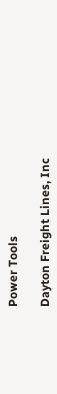Power Tools

Dayton Freight Lines, Inc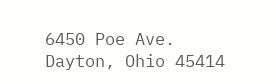6450 Poe Ave.
Dayton, Ohio 45414